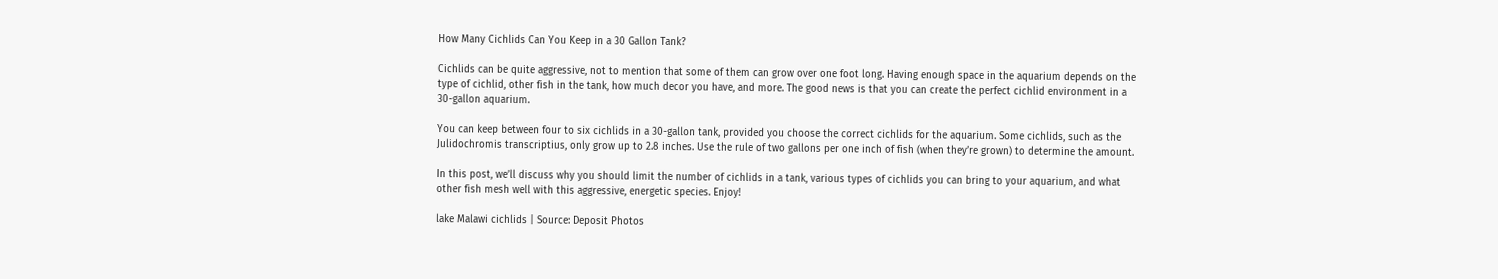How Many Cichlids Can You Keep in a 30 Gallon Tank?

Cichlids can be quite aggressive, not to mention that some of them can grow over one foot long. Having enough space in the aquarium depends on the type of cichlid, other fish in the tank, how much decor you have, and more. The good news is that you can create the perfect cichlid environment in a 30-gallon aquarium.

You can keep between four to six cichlids in a 30-gallon tank, provided you choose the correct cichlids for the aquarium. Some cichlids, such as the Julidochromis transcriptius, only grow up to 2.8 inches. Use the rule of two gallons per one inch of fish (when they’re grown) to determine the amount.

In this post, we’ll discuss why you should limit the number of cichlids in a tank, various types of cichlids you can bring to your aquarium, and what other fish mesh well with this aggressive, energetic species. Enjoy!

lake Malawi cichlids | Source: Deposit Photos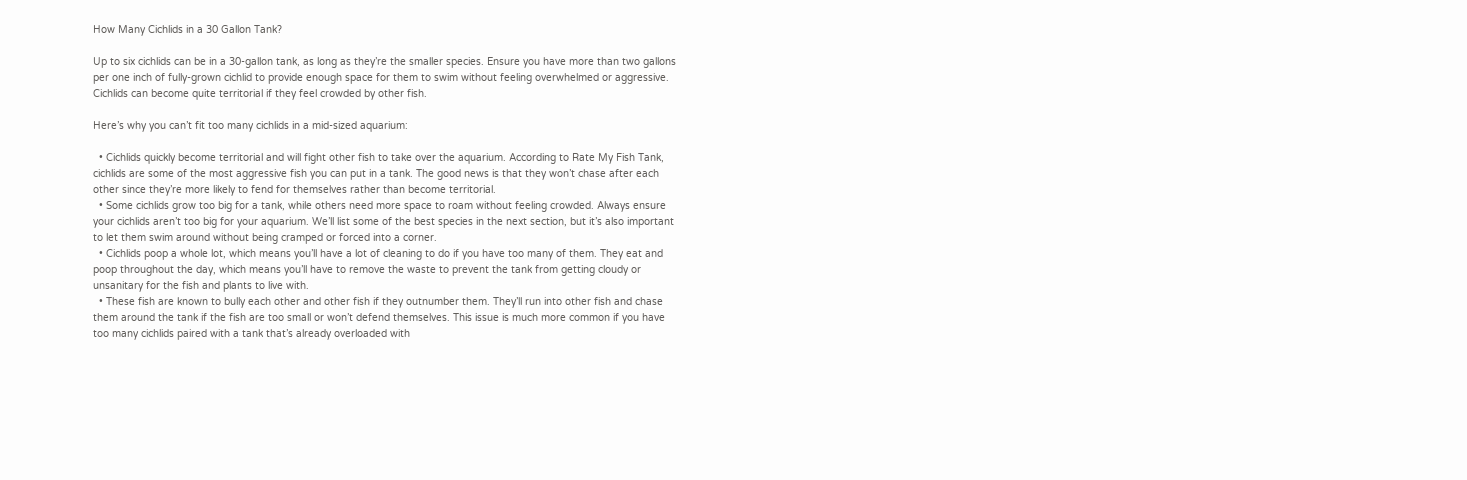How Many Cichlids in a 30 Gallon Tank?

Up to six cichlids can be in a 30-gallon tank, as long as they’re the smaller species. Ensure you have more than two gallons per one inch of fully-grown cichlid to provide enough space for them to swim without feeling overwhelmed or aggressive. Cichlids can become quite territorial if they feel crowded by other fish.

Here’s why you can’t fit too many cichlids in a mid-sized aquarium:

  • Cichlids quickly become territorial and will fight other fish to take over the aquarium. According to Rate My Fish Tank, cichlids are some of the most aggressive fish you can put in a tank. The good news is that they won’t chase after each other since they’re more likely to fend for themselves rather than become territorial.
  • Some cichlids grow too big for a tank, while others need more space to roam without feeling crowded. Always ensure your cichlids aren’t too big for your aquarium. We’ll list some of the best species in the next section, but it’s also important to let them swim around without being cramped or forced into a corner.
  • Cichlids poop a whole lot, which means you’ll have a lot of cleaning to do if you have too many of them. They eat and poop throughout the day, which means you’ll have to remove the waste to prevent the tank from getting cloudy or unsanitary for the fish and plants to live with.
  • These fish are known to bully each other and other fish if they outnumber them. They’ll run into other fish and chase them around the tank if the fish are too small or won’t defend themselves. This issue is much more common if you have too many cichlids paired with a tank that’s already overloaded with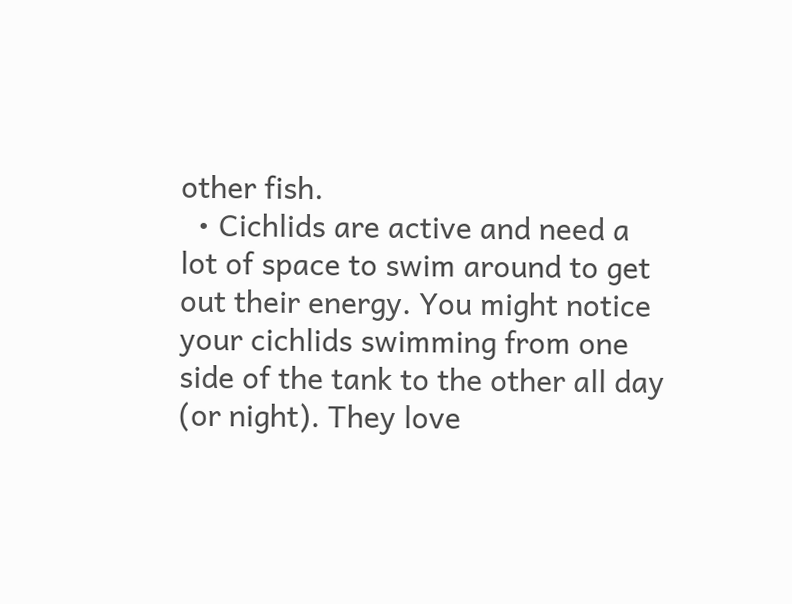other fish.
  • Cichlids are active and need a lot of space to swim around to get out their energy. You might notice your cichlids swimming from one side of the tank to the other all day (or night). They love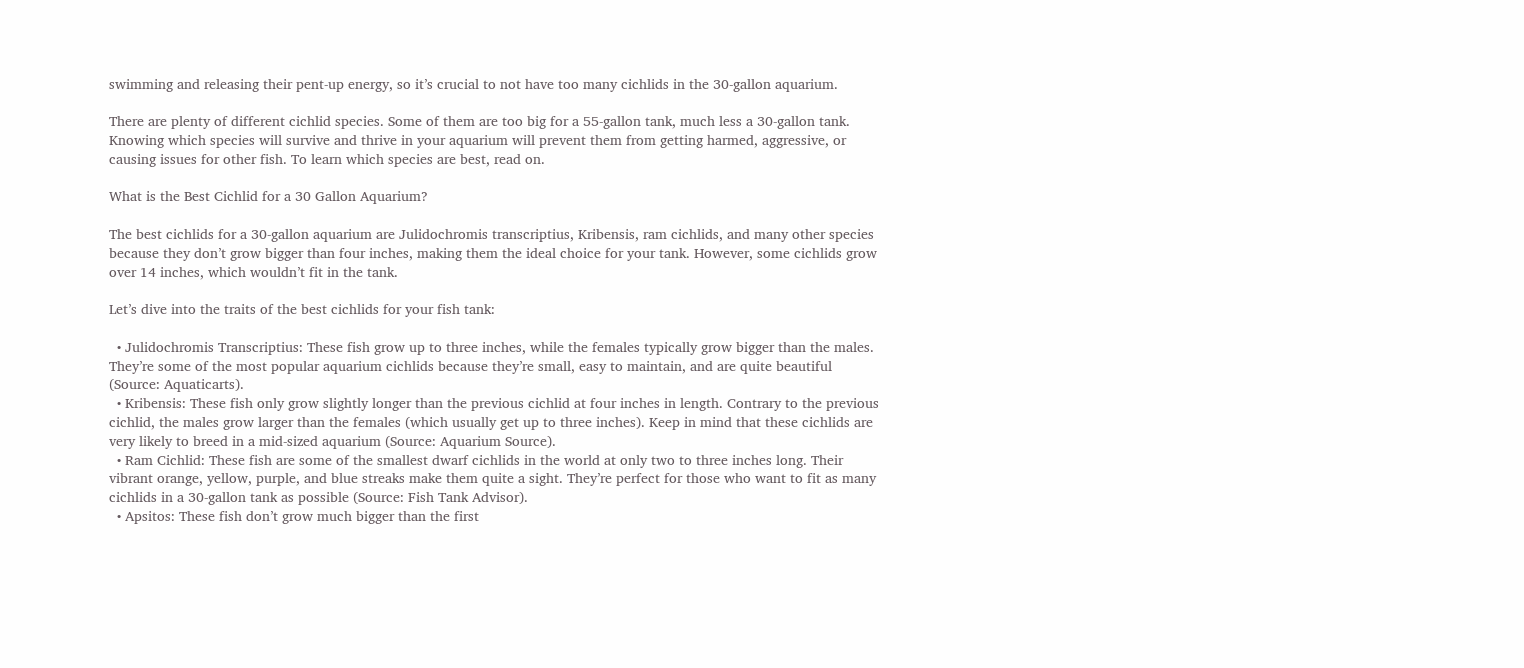swimming and releasing their pent-up energy, so it’s crucial to not have too many cichlids in the 30-gallon aquarium.

There are plenty of different cichlid species. Some of them are too big for a 55-gallon tank, much less a 30-gallon tank. Knowing which species will survive and thrive in your aquarium will prevent them from getting harmed, aggressive, or causing issues for other fish. To learn which species are best, read on.

What is the Best Cichlid for a 30 Gallon Aquarium?

The best cichlids for a 30-gallon aquarium are Julidochromis transcriptius, Kribensis, ram cichlids, and many other species because they don’t grow bigger than four inches, making them the ideal choice for your tank. However, some cichlids grow over 14 inches, which wouldn’t fit in the tank.

Let’s dive into the traits of the best cichlids for your fish tank:

  • Julidochromis Transcriptius: These fish grow up to three inches, while the females typically grow bigger than the males. They’re some of the most popular aquarium cichlids because they’re small, easy to maintain, and are quite beautiful (Source: Aquaticarts).
  • Kribensis: These fish only grow slightly longer than the previous cichlid at four inches in length. Contrary to the previous cichlid, the males grow larger than the females (which usually get up to three inches). Keep in mind that these cichlids are very likely to breed in a mid-sized aquarium (Source: Aquarium Source).
  • Ram Cichlid: These fish are some of the smallest dwarf cichlids in the world at only two to three inches long. Their vibrant orange, yellow, purple, and blue streaks make them quite a sight. They’re perfect for those who want to fit as many cichlids in a 30-gallon tank as possible (Source: Fish Tank Advisor).
  • Apsitos: These fish don’t grow much bigger than the first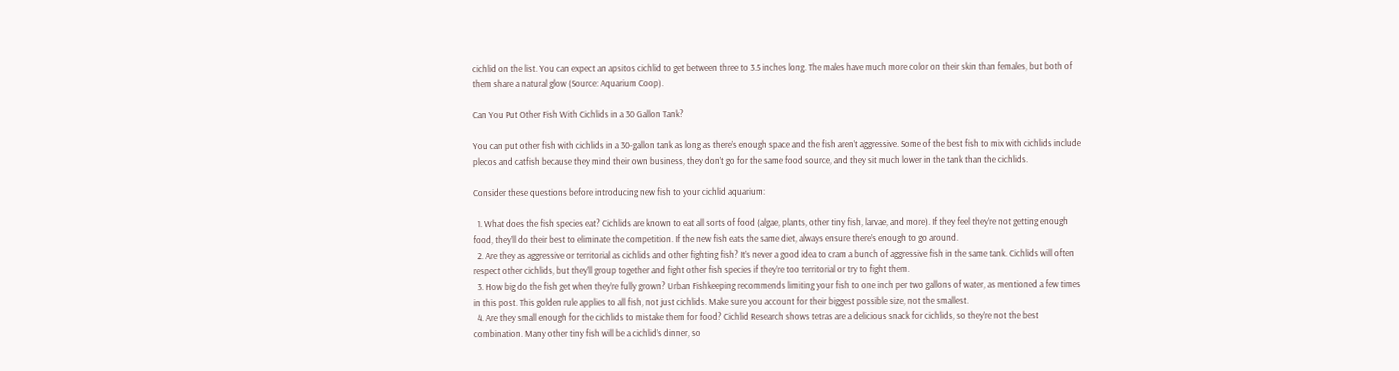cichlid on the list. You can expect an apsitos cichlid to get between three to 3.5 inches long. The males have much more color on their skin than females, but both of them share a natural glow (Source: Aquarium Coop).

Can You Put Other Fish With Cichlids in a 30 Gallon Tank?

You can put other fish with cichlids in a 30-gallon tank as long as there’s enough space and the fish aren’t aggressive. Some of the best fish to mix with cichlids include plecos and catfish because they mind their own business, they don’t go for the same food source, and they sit much lower in the tank than the cichlids.

Consider these questions before introducing new fish to your cichlid aquarium:

  1. What does the fish species eat? Cichlids are known to eat all sorts of food (algae, plants, other tiny fish, larvae, and more). If they feel they’re not getting enough food, they’ll do their best to eliminate the competition. If the new fish eats the same diet, always ensure there’s enough to go around.
  2. Are they as aggressive or territorial as cichlids and other fighting fish? It’s never a good idea to cram a bunch of aggressive fish in the same tank. Cichlids will often respect other cichlids, but they’ll group together and fight other fish species if they’re too territorial or try to fight them.
  3. How big do the fish get when they’re fully grown? Urban Fishkeeping recommends limiting your fish to one inch per two gallons of water, as mentioned a few times in this post. This golden rule applies to all fish, not just cichlids. Make sure you account for their biggest possible size, not the smallest.
  4. Are they small enough for the cichlids to mistake them for food? Cichlid Research shows tetras are a delicious snack for cichlids, so they’re not the best combination. Many other tiny fish will be a cichlid’s dinner, so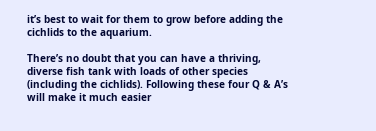it’s best to wait for them to grow before adding the cichlids to the aquarium.

There’s no doubt that you can have a thriving, diverse fish tank with loads of other species (including the cichlids). Following these four Q & A’s will make it much easier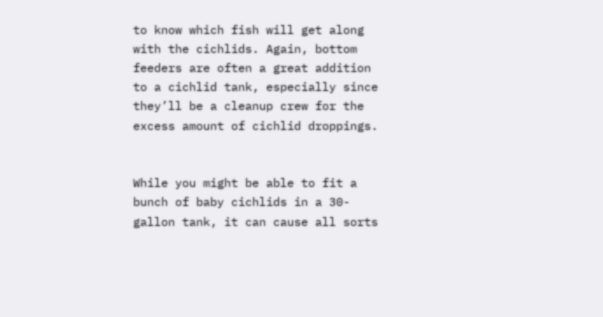to know which fish will get along with the cichlids. Again, bottom feeders are often a great addition to a cichlid tank, especially since they’ll be a cleanup crew for the excess amount of cichlid droppings.


While you might be able to fit a bunch of baby cichlids in a 30-gallon tank, it can cause all sorts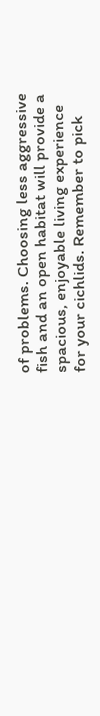of problems. Choosing less aggressive fish and an open habitat will provide a spacious, enjoyable living experience for your cichlids. Remember to pick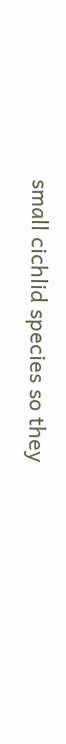small cichlid species so they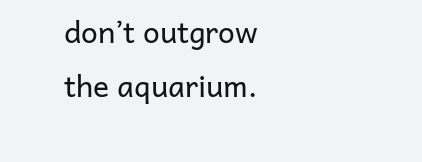don’t outgrow the aquarium.